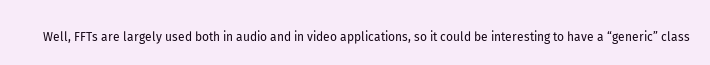Well, FFTs are largely used both in audio and in video applications, so it could be interesting to have a “generic” class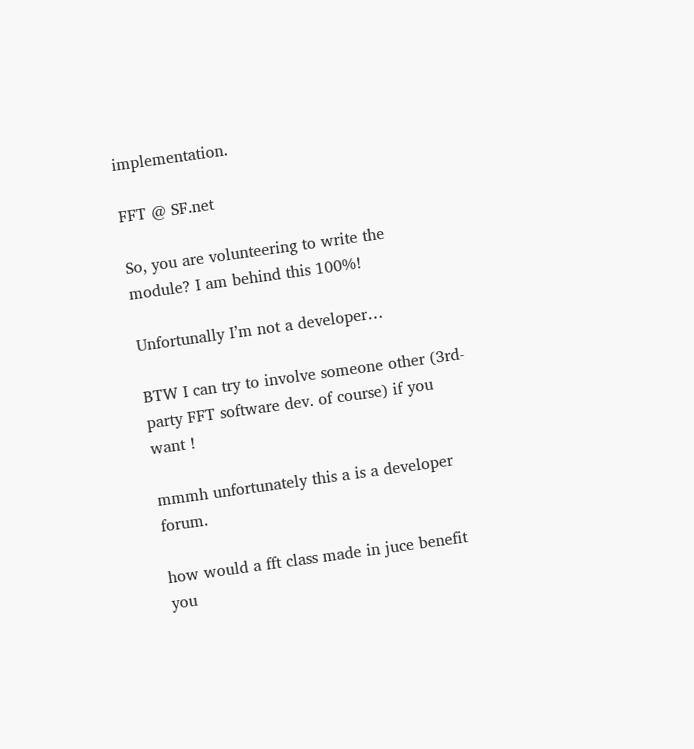implementation.

FFT @ SF.net

So, you are volunteering to write the module? I am behind this 100%!

Unfortunally I’m not a developer…

BTW I can try to involve someone other (3rd-party FFT software dev. of course) if you want !

mmmh unfortunately this a is a developer forum.

how would a fft class made in juce benefit you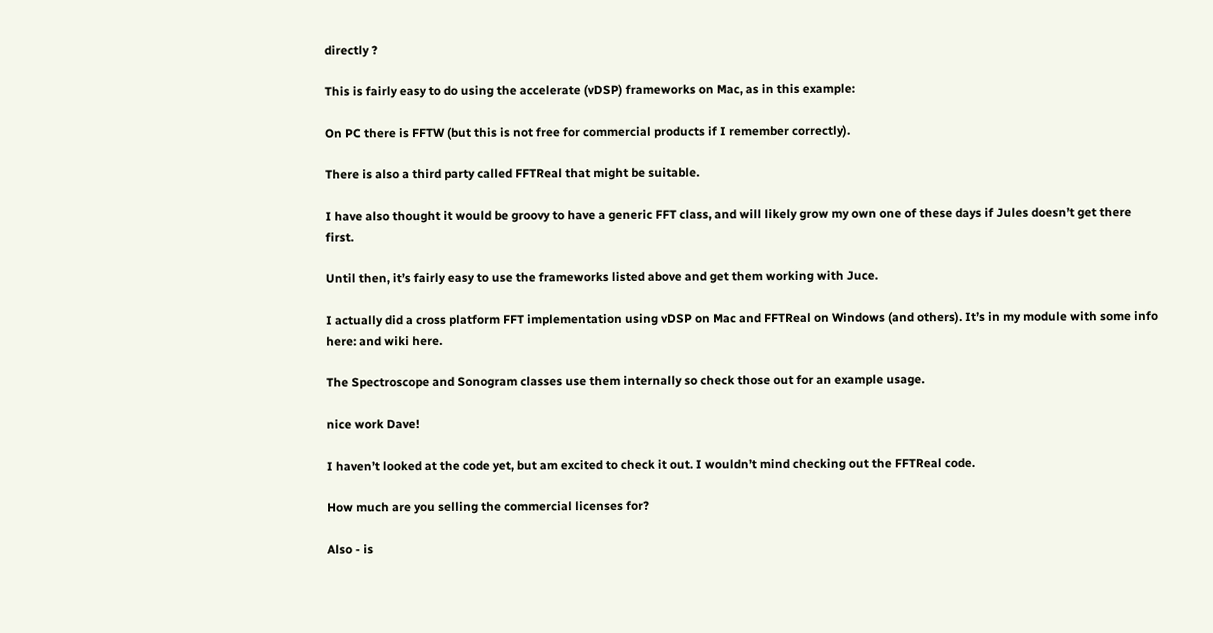directly ?

This is fairly easy to do using the accelerate (vDSP) frameworks on Mac, as in this example:

On PC there is FFTW (but this is not free for commercial products if I remember correctly).

There is also a third party called FFTReal that might be suitable.

I have also thought it would be groovy to have a generic FFT class, and will likely grow my own one of these days if Jules doesn’t get there first.

Until then, it’s fairly easy to use the frameworks listed above and get them working with Juce.

I actually did a cross platform FFT implementation using vDSP on Mac and FFTReal on Windows (and others). It’s in my module with some info here: and wiki here.

The Spectroscope and Sonogram classes use them internally so check those out for an example usage.

nice work Dave!

I haven’t looked at the code yet, but am excited to check it out. I wouldn’t mind checking out the FFTReal code.

How much are you selling the commercial licenses for?

Also - is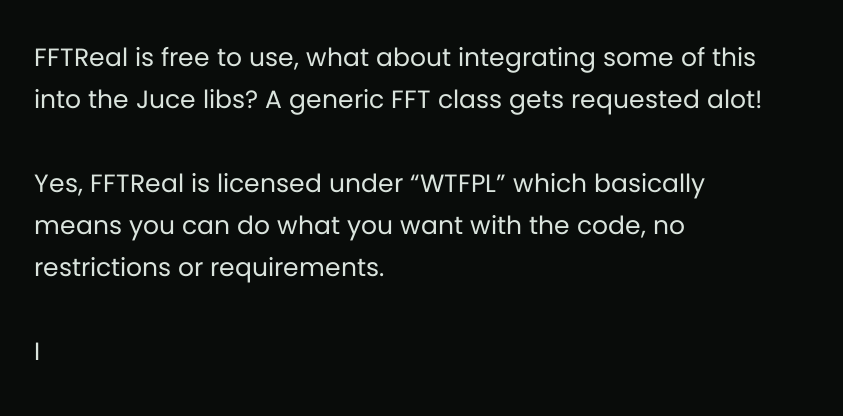FFTReal is free to use, what about integrating some of this into the Juce libs? A generic FFT class gets requested alot!

Yes, FFTReal is licensed under “WTFPL” which basically means you can do what you want with the code, no restrictions or requirements.

I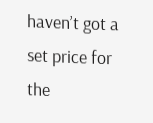haven’t got a set price for the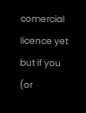comercial licence yet but if you (or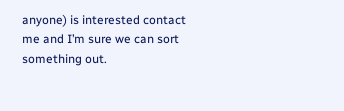anyone) is interested contact me and I’m sure we can sort something out.